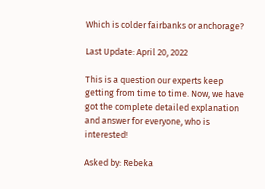Which is colder fairbanks or anchorage?

Last Update: April 20, 2022

This is a question our experts keep getting from time to time. Now, we have got the complete detailed explanation and answer for everyone, who is interested!

Asked by: Rebeka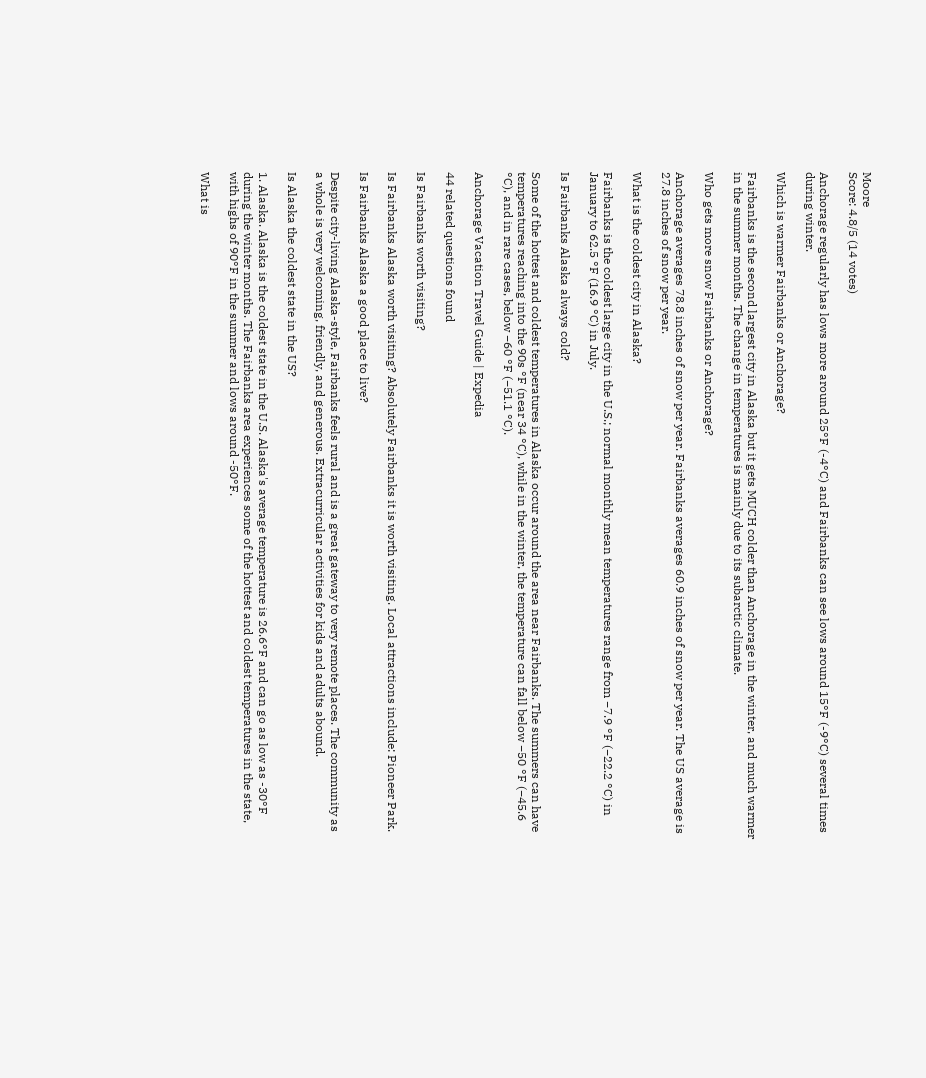Moore
Score: 4.8/5 (14 votes)

Anchorage regularly has lows more around 25°F (-4°C) and Fairbanks can see lows around 15°F (-9°C) several times during winter.

Which is warmer Fairbanks or Anchorage?

Fairbanks is the second largest city in Alaska but it gets MUCH colder than Anchorage in the winter, and much warmer in the summer months. The change in temperatures is mainly due to its subarctic climate.

Who gets more snow Fairbanks or Anchorage?

Anchorage averages 78.8 inches of snow per year. Fairbanks averages 60.9 inches of snow per year. The US average is 27.8 inches of snow per year.

What is the coldest city in Alaska?

Fairbanks is the coldest large city in the U.S.; normal monthly mean temperatures range from −7.9 °F (−22.2 °C) in January to 62.5 °F (16.9 °C) in July.

Is Fairbanks Alaska always cold?

Some of the hottest and coldest temperatures in Alaska occur around the area near Fairbanks. The summers can have temperatures reaching into the 90s °F (near 34 °C), while in the winter, the temperature can fall below −50 °F (−45.6 °C), and in rare cases, below −60 °F (−51.1 °C).

Anchorage Vacation Travel Guide | Expedia

44 related questions found

Is Fairbanks worth visiting?

Is Fairbanks Alaska worth visiting? Absolutely Fairbanks it is worth visiting. Local attractions include: Pioneer Park.

Is Fairbanks Alaska a good place to live?

Despite city-living Alaska-style, Fairbanks feels rural and is a great gateway to very remote places. The community as a whole is very welcoming, friendly, and generous. Extracurricular activities for kids and adults abound.

Is Alaska the coldest state in the US?

1. Alaska. Alaska is the coldest state in the U.S. Alaska's average temperature is 26.6°F and can go as low as -30°F during the winter months. The Fairbanks area experiences some of the hottest and coldest temperatures in the state, with highs of 90°F in the summer and lows around -50°F.

What is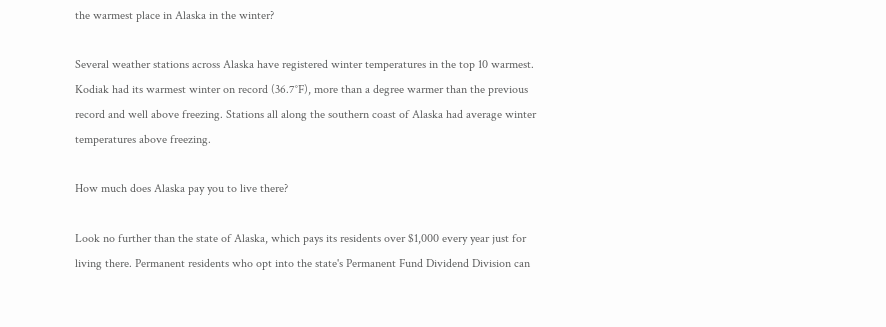the warmest place in Alaska in the winter?

Several weather stations across Alaska have registered winter temperatures in the top 10 warmest. Kodiak had its warmest winter on record (36.7°F), more than a degree warmer than the previous record and well above freezing. Stations all along the southern coast of Alaska had average winter temperatures above freezing.

How much does Alaska pay you to live there?

Look no further than the state of Alaska, which pays its residents over $1,000 every year just for living there. Permanent residents who opt into the state's Permanent Fund Dividend Division can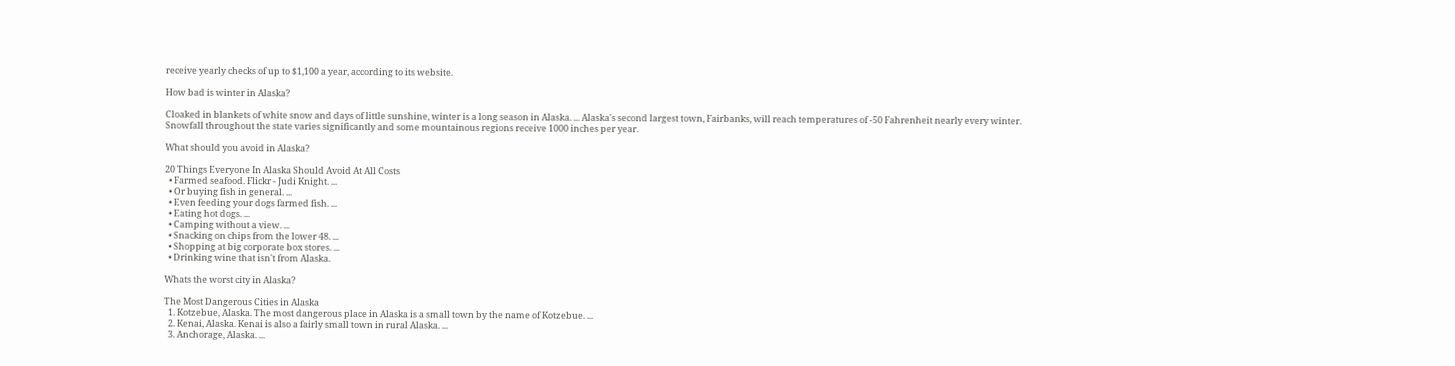receive yearly checks of up to $1,100 a year, according to its website.

How bad is winter in Alaska?

Cloaked in blankets of white snow and days of little sunshine, winter is a long season in Alaska. ... Alaska's second largest town, Fairbanks, will reach temperatures of -50 Fahrenheit nearly every winter. Snowfall throughout the state varies significantly and some mountainous regions receive 1000 inches per year.

What should you avoid in Alaska?

20 Things Everyone In Alaska Should Avoid At All Costs
  • Farmed seafood. Flickr - Judi Knight. ...
  • Or buying fish in general. ...
  • Even feeding your dogs farmed fish. ...
  • Eating hot dogs. ...
  • Camping without a view. ...
  • Snacking on chips from the lower 48. ...
  • Shopping at big corporate box stores. ...
  • Drinking wine that isn't from Alaska.

Whats the worst city in Alaska?

The Most Dangerous Cities in Alaska
  1. Kotzebue, Alaska. The most dangerous place in Alaska is a small town by the name of Kotzebue. ...
  2. Kenai, Alaska. Kenai is also a fairly small town in rural Alaska. ...
  3. Anchorage, Alaska. ...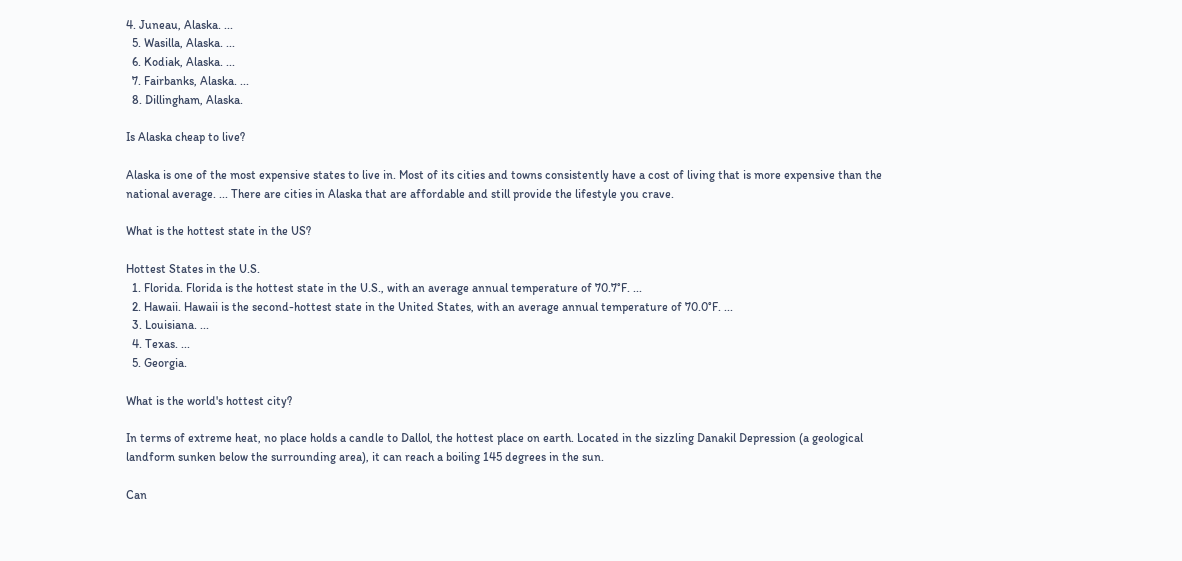4. Juneau, Alaska. ...
  5. Wasilla, Alaska. ...
  6. Kodiak, Alaska. ...
  7. Fairbanks, Alaska. ...
  8. Dillingham, Alaska.

Is Alaska cheap to live?

Alaska is one of the most expensive states to live in. Most of its cities and towns consistently have a cost of living that is more expensive than the national average. ... There are cities in Alaska that are affordable and still provide the lifestyle you crave.

What is the hottest state in the US?

Hottest States in the U.S.
  1. Florida. Florida is the hottest state in the U.S., with an average annual temperature of 70.7°F. ...
  2. Hawaii. Hawaii is the second-hottest state in the United States, with an average annual temperature of 70.0°F. ...
  3. Louisiana. ...
  4. Texas. ...
  5. Georgia.

What is the world's hottest city?

In terms of extreme heat, no place holds a candle to Dallol, the hottest place on earth. Located in the sizzling Danakil Depression (a geological landform sunken below the surrounding area), it can reach a boiling 145 degrees in the sun.

Can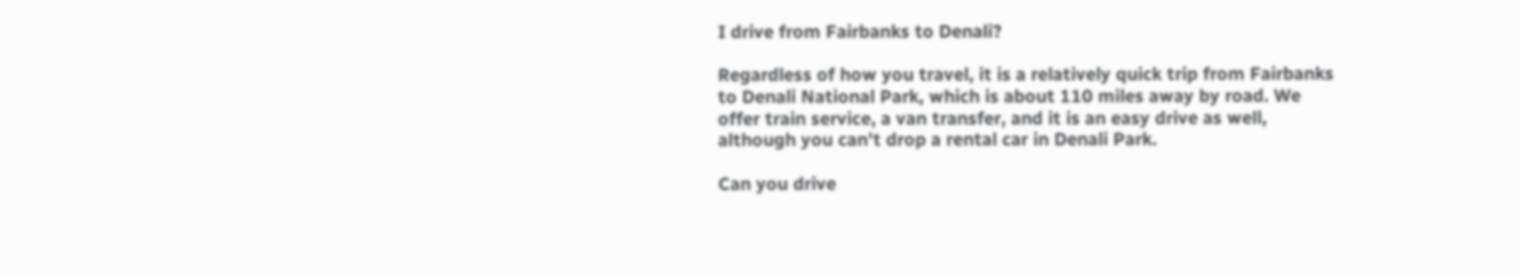I drive from Fairbanks to Denali?

Regardless of how you travel, it is a relatively quick trip from Fairbanks to Denali National Park, which is about 110 miles away by road. We offer train service, a van transfer, and it is an easy drive as well, although you can't drop a rental car in Denali Park.

Can you drive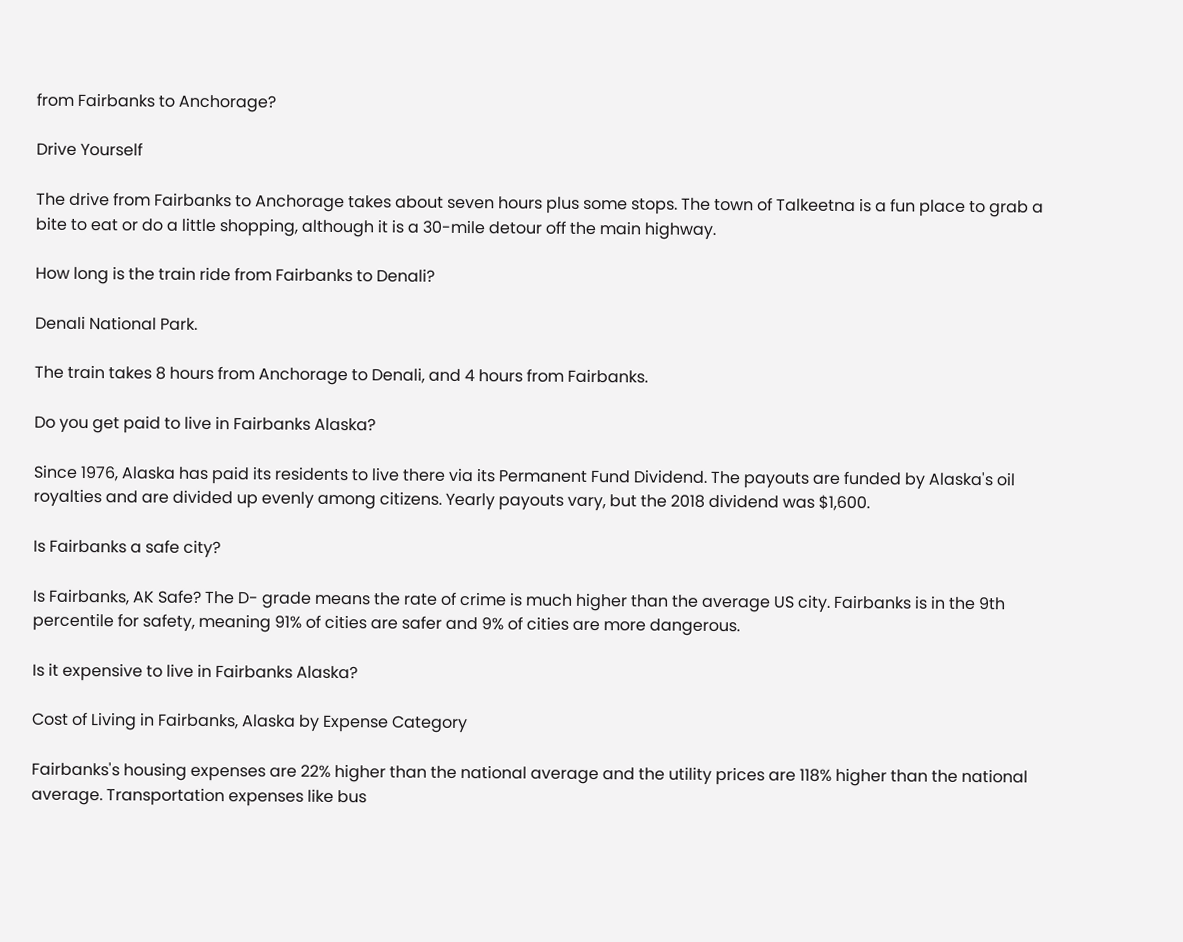from Fairbanks to Anchorage?

Drive Yourself

The drive from Fairbanks to Anchorage takes about seven hours plus some stops. The town of Talkeetna is a fun place to grab a bite to eat or do a little shopping, although it is a 30-mile detour off the main highway.

How long is the train ride from Fairbanks to Denali?

Denali National Park.

The train takes 8 hours from Anchorage to Denali, and 4 hours from Fairbanks.

Do you get paid to live in Fairbanks Alaska?

Since 1976, Alaska has paid its residents to live there via its Permanent Fund Dividend. The payouts are funded by Alaska's oil royalties and are divided up evenly among citizens. Yearly payouts vary, but the 2018 dividend was $1,600.

Is Fairbanks a safe city?

Is Fairbanks, AK Safe? The D- grade means the rate of crime is much higher than the average US city. Fairbanks is in the 9th percentile for safety, meaning 91% of cities are safer and 9% of cities are more dangerous.

Is it expensive to live in Fairbanks Alaska?

Cost of Living in Fairbanks, Alaska by Expense Category

Fairbanks's housing expenses are 22% higher than the national average and the utility prices are 118% higher than the national average. Transportation expenses like bus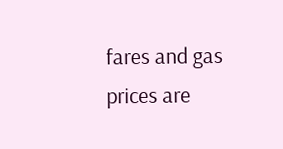fares and gas prices are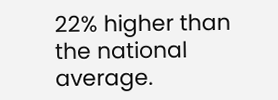22% higher than the national average.